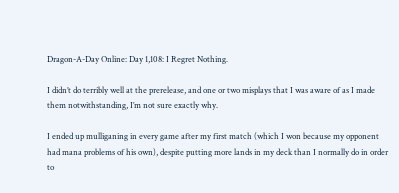Dragon-A-Day Online: Day 1,108: I Regret Nothing.

I didn’t do terribly well at the prerelease, and one or two misplays that I was aware of as I made them notwithstanding, I’m not sure exactly why.

I ended up mulliganing in every game after my first match (which I won because my opponent had mana problems of his own), despite putting more lands in my deck than I normally do in order to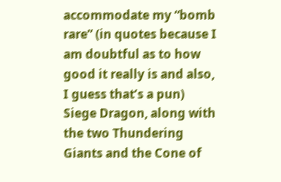accommodate my “bomb rare” (in quotes because I am doubtful as to how good it really is and also, I guess that’s a pun) Siege Dragon, along with the two Thundering Giants and the Cone of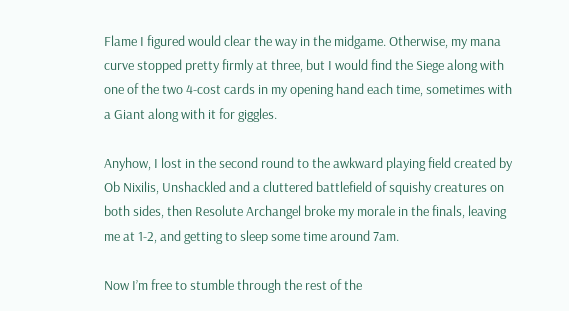Flame I figured would clear the way in the midgame. Otherwise, my mana curve stopped pretty firmly at three, but I would find the Siege along with one of the two 4-cost cards in my opening hand each time, sometimes with a Giant along with it for giggles.

Anyhow, I lost in the second round to the awkward playing field created by Ob Nixilis, Unshackled and a cluttered battlefield of squishy creatures on both sides, then Resolute Archangel broke my morale in the finals, leaving me at 1-2, and getting to sleep some time around 7am.

Now I’m free to stumble through the rest of the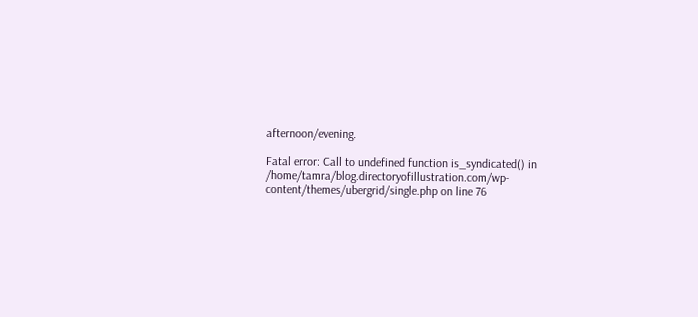afternoon/evening.

Fatal error: Call to undefined function is_syndicated() in /home/tamra/blog.directoryofillustration.com/wp-content/themes/ubergrid/single.php on line 76